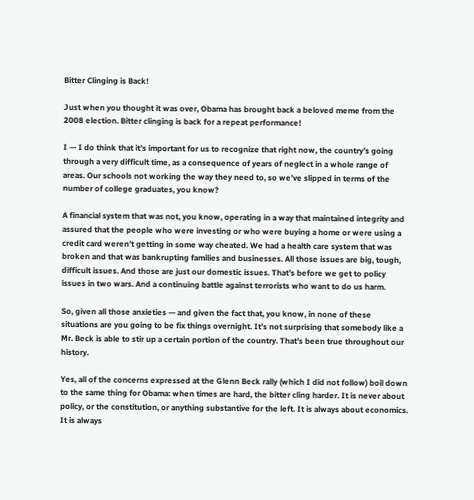Bitter Clinging is Back!

Just when you thought it was over, Obama has brought back a beloved meme from the 2008 election. Bitter clinging is back for a repeat performance!

I — I do think that it’s important for us to recognize that right now, the country’s going through a very difficult time, as a consequence of years of neglect in a whole range of areas. Our schools not working the way they need to, so we’ve slipped in terms of the number of college graduates, you know?

A financial system that was not, you know, operating in a way that maintained integrity and assured that the people who were investing or who were buying a home or were using a credit card weren’t getting in some way cheated. We had a health care system that was broken and that was bankrupting families and businesses. All those issues are big, tough, difficult issues. And those are just our domestic issues. That’s before we get to policy issues in two wars. And a continuing battle against terrorists who want to do us harm.

So, given all those anxieties — and given the fact that, you know, in none of these situations are you going to be fix things overnight. It’s not surprising that somebody like a Mr. Beck is able to stir up a certain portion of the country. That’s been true throughout our history.

Yes, all of the concerns expressed at the Glenn Beck rally (which I did not follow) boil down to the same thing for Obama: when times are hard, the bitter cling harder. It is never about policy, or the constitution, or anything substantive for the left. It is always about economics.  It is always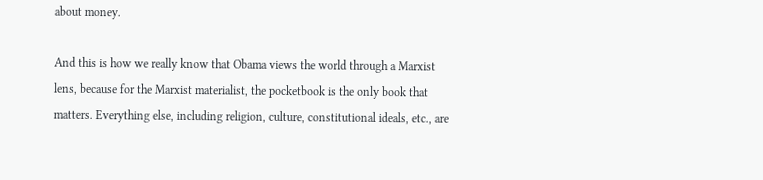about money.

And this is how we really know that Obama views the world through a Marxist lens, because for the Marxist materialist, the pocketbook is the only book that matters. Everything else, including religion, culture, constitutional ideals, etc., are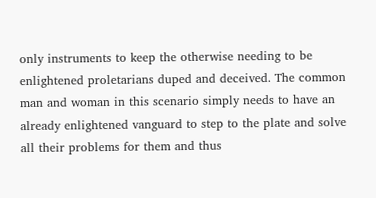only instruments to keep the otherwise needing to be enlightened proletarians duped and deceived. The common man and woman in this scenario simply needs to have an already enlightened vanguard to step to the plate and solve all their problems for them and thus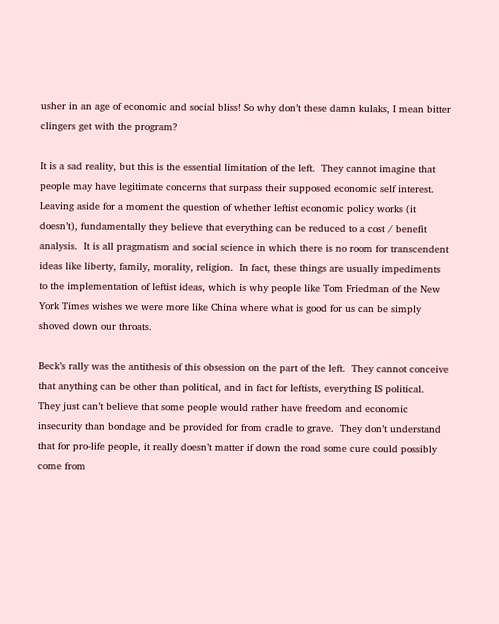usher in an age of economic and social bliss! So why don’t these damn kulaks, I mean bitter clingers get with the program?

It is a sad reality, but this is the essential limitation of the left.  They cannot imagine that people may have legitimate concerns that surpass their supposed economic self interest.  Leaving aside for a moment the question of whether leftist economic policy works (it doesn’t), fundamentally they believe that everything can be reduced to a cost / benefit analysis.  It is all pragmatism and social science in which there is no room for transcendent ideas like liberty, family, morality, religion.  In fact, these things are usually impediments to the implementation of leftist ideas, which is why people like Tom Friedman of the New York Times wishes we were more like China where what is good for us can be simply shoved down our throats.

Beck’s rally was the antithesis of this obsession on the part of the left.  They cannot conceive that anything can be other than political, and in fact for leftists, everything IS political.  They just can’t believe that some people would rather have freedom and economic insecurity than bondage and be provided for from cradle to grave.  They don’t understand that for pro-life people, it really doesn’t matter if down the road some cure could possibly come from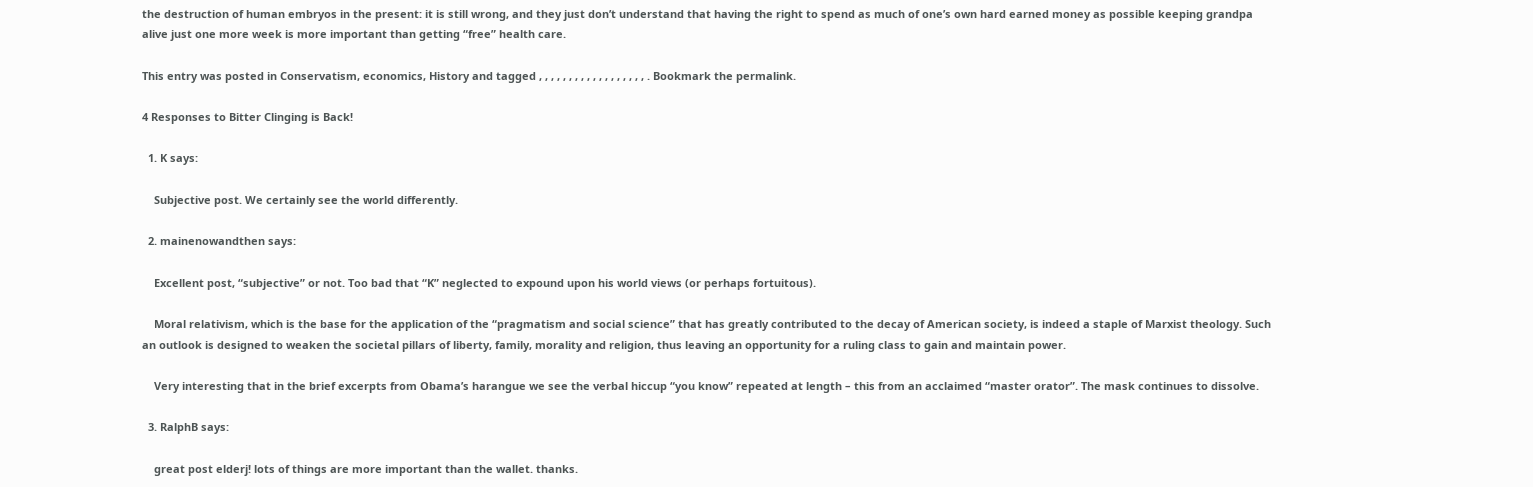the destruction of human embryos in the present: it is still wrong, and they just don’t understand that having the right to spend as much of one’s own hard earned money as possible keeping grandpa alive just one more week is more important than getting “free” health care.

This entry was posted in Conservatism, economics, History and tagged , , , , , , , , , , , , , , , , , , . Bookmark the permalink.

4 Responses to Bitter Clinging is Back!

  1. K says:

    Subjective post. We certainly see the world differently.

  2. mainenowandthen says:

    Excellent post, “subjective” or not. Too bad that “K” neglected to expound upon his world views (or perhaps fortuitous).

    Moral relativism, which is the base for the application of the “pragmatism and social science” that has greatly contributed to the decay of American society, is indeed a staple of Marxist theology. Such an outlook is designed to weaken the societal pillars of liberty, family, morality and religion, thus leaving an opportunity for a ruling class to gain and maintain power.

    Very interesting that in the brief excerpts from Obama’s harangue we see the verbal hiccup “you know” repeated at length – this from an acclaimed “master orator”. The mask continues to dissolve.

  3. RalphB says:

    great post elderj! lots of things are more important than the wallet. thanks.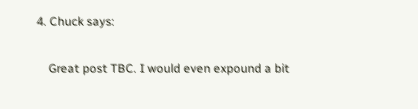4. Chuck says:

    Great post TBC. I would even expound a bit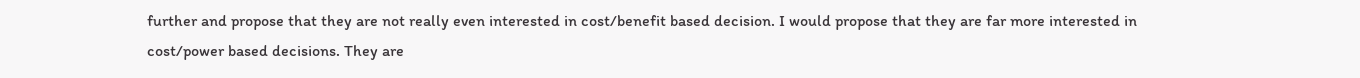further and propose that they are not really even interested in cost/benefit based decision. I would propose that they are far more interested in cost/power based decisions. They are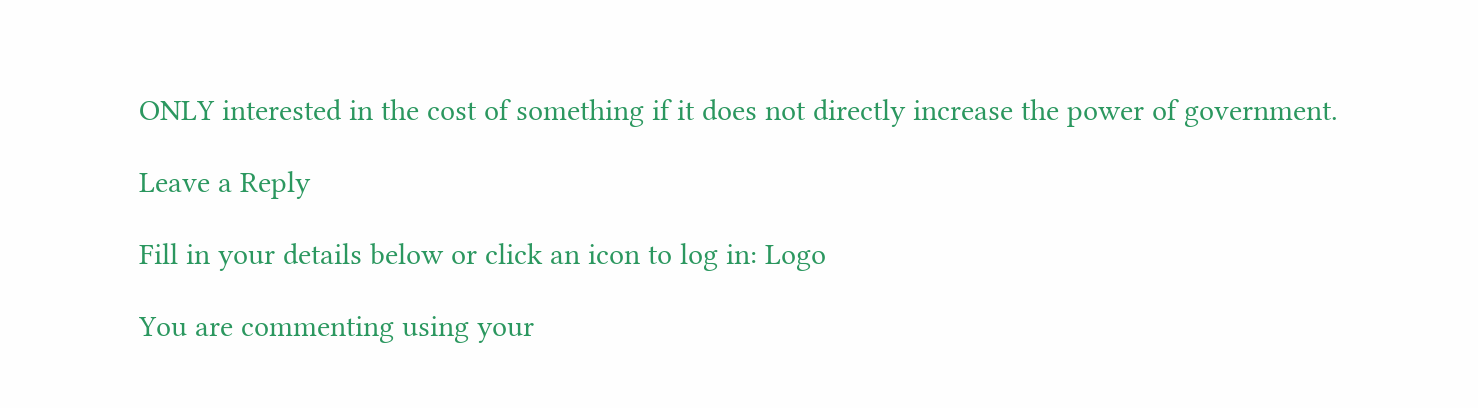ONLY interested in the cost of something if it does not directly increase the power of government.

Leave a Reply

Fill in your details below or click an icon to log in: Logo

You are commenting using your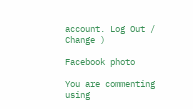account. Log Out /  Change )

Facebook photo

You are commenting using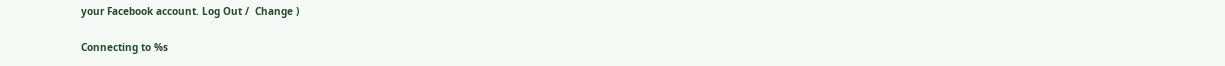your Facebook account. Log Out /  Change )

Connecting to %s